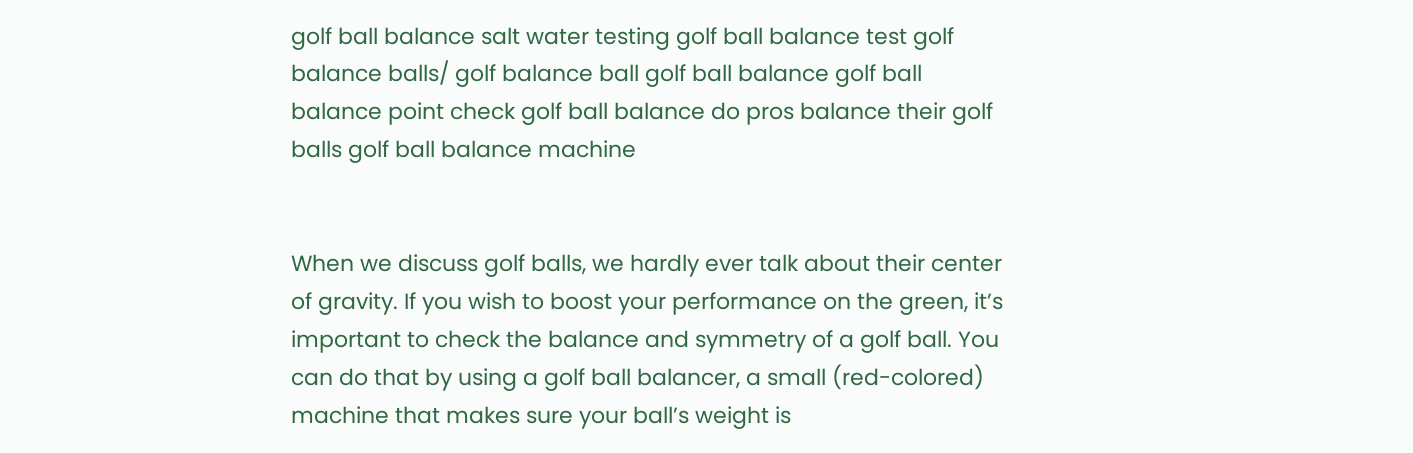golf ball balance salt water testing golf ball balance test golf balance balls/ golf balance ball golf ball balance golf ball balance point check golf ball balance do pros balance their golf balls golf ball balance machine


When we discuss golf balls, we hardly ever talk about their center of gravity. If you wish to boost your performance on the green, it’s important to check the balance and symmetry of a golf ball. You can do that by using a golf ball balancer, a small (red-colored) machine that makes sure your ball’s weight is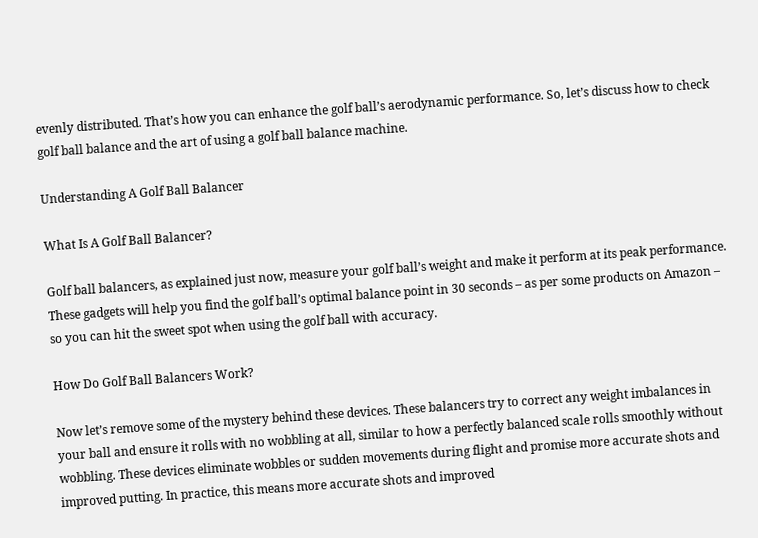evenly distributed. That’s how you can enhance the golf ball’s aerodynamic performance. So, let’s discuss how to check golf ball balance and the art of using a golf ball balance machine.

Understanding A Golf Ball Balancer

What Is A Golf Ball Balancer?

Golf ball balancers, as explained just now, measure your golf ball’s weight and make it perform at its peak performance. These gadgets will help you find the golf ball’s optimal balance point in 30 seconds – as per some products on Amazon – so you can hit the sweet spot when using the golf ball with accuracy.

How Do Golf Ball Balancers Work?

Now let’s remove some of the mystery behind these devices. These balancers try to correct any weight imbalances in your ball and ensure it rolls with no wobbling at all, similar to how a perfectly balanced scale rolls smoothly without wobbling. These devices eliminate wobbles or sudden movements during flight and promise more accurate shots and improved putting. In practice, this means more accurate shots and improved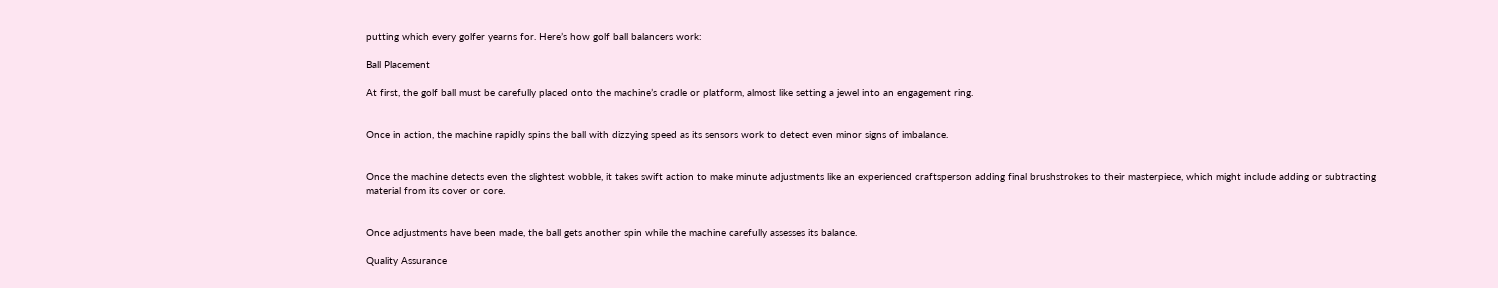putting which every golfer yearns for. Here’s how golf ball balancers work:

Ball Placement

At first, the golf ball must be carefully placed onto the machine’s cradle or platform, almost like setting a jewel into an engagement ring.


Once in action, the machine rapidly spins the ball with dizzying speed as its sensors work to detect even minor signs of imbalance.


Once the machine detects even the slightest wobble, it takes swift action to make minute adjustments like an experienced craftsperson adding final brushstrokes to their masterpiece, which might include adding or subtracting material from its cover or core.


Once adjustments have been made, the ball gets another spin while the machine carefully assesses its balance.

Quality Assurance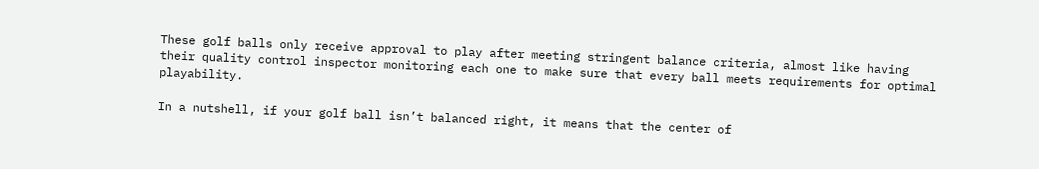These golf balls only receive approval to play after meeting stringent balance criteria, almost like having their quality control inspector monitoring each one to make sure that every ball meets requirements for optimal playability.

In a nutshell, if your golf ball isn’t balanced right, it means that the center of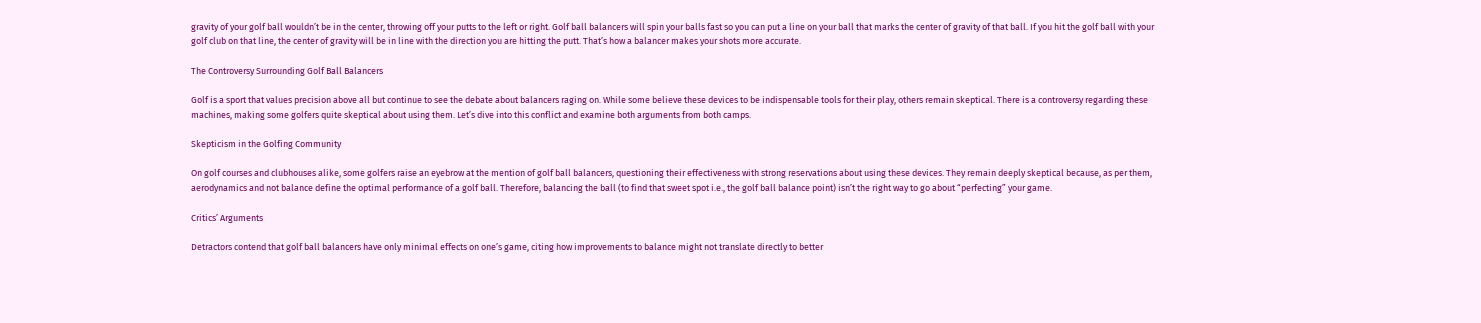gravity of your golf ball wouldn’t be in the center, throwing off your putts to the left or right. Golf ball balancers will spin your balls fast so you can put a line on your ball that marks the center of gravity of that ball. If you hit the golf ball with your golf club on that line, the center of gravity will be in line with the direction you are hitting the putt. That’s how a balancer makes your shots more accurate.

The Controversy Surrounding Golf Ball Balancers

Golf is a sport that values precision above all but continue to see the debate about balancers raging on. While some believe these devices to be indispensable tools for their play, others remain skeptical. There is a controversy regarding these machines, making some golfers quite skeptical about using them. Let’s dive into this conflict and examine both arguments from both camps.

Skepticism in the Golfing Community

On golf courses and clubhouses alike, some golfers raise an eyebrow at the mention of golf ball balancers, questioning their effectiveness with strong reservations about using these devices. They remain deeply skeptical because, as per them, aerodynamics and not balance define the optimal performance of a golf ball. Therefore, balancing the ball (to find that sweet spot i.e., the golf ball balance point) isn’t the right way to go about “perfecting” your game.

Critics’ Arguments

Detractors contend that golf ball balancers have only minimal effects on one’s game, citing how improvements to balance might not translate directly to better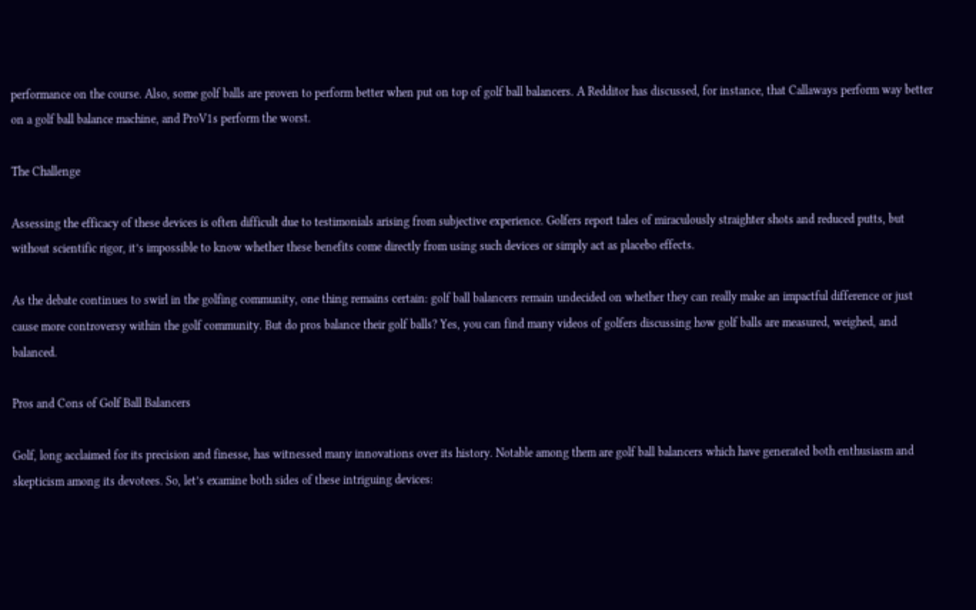performance on the course. Also, some golf balls are proven to perform better when put on top of golf ball balancers. A Redditor has discussed, for instance, that Callaways perform way better on a golf ball balance machine, and ProV1s perform the worst.

The Challenge

Assessing the efficacy of these devices is often difficult due to testimonials arising from subjective experience. Golfers report tales of miraculously straighter shots and reduced putts, but without scientific rigor, it’s impossible to know whether these benefits come directly from using such devices or simply act as placebo effects.

As the debate continues to swirl in the golfing community, one thing remains certain: golf ball balancers remain undecided on whether they can really make an impactful difference or just cause more controversy within the golf community. But do pros balance their golf balls? Yes, you can find many videos of golfers discussing how golf balls are measured, weighed, and balanced.

Pros and Cons of Golf Ball Balancers

Golf, long acclaimed for its precision and finesse, has witnessed many innovations over its history. Notable among them are golf ball balancers which have generated both enthusiasm and skepticism among its devotees. So, let’s examine both sides of these intriguing devices: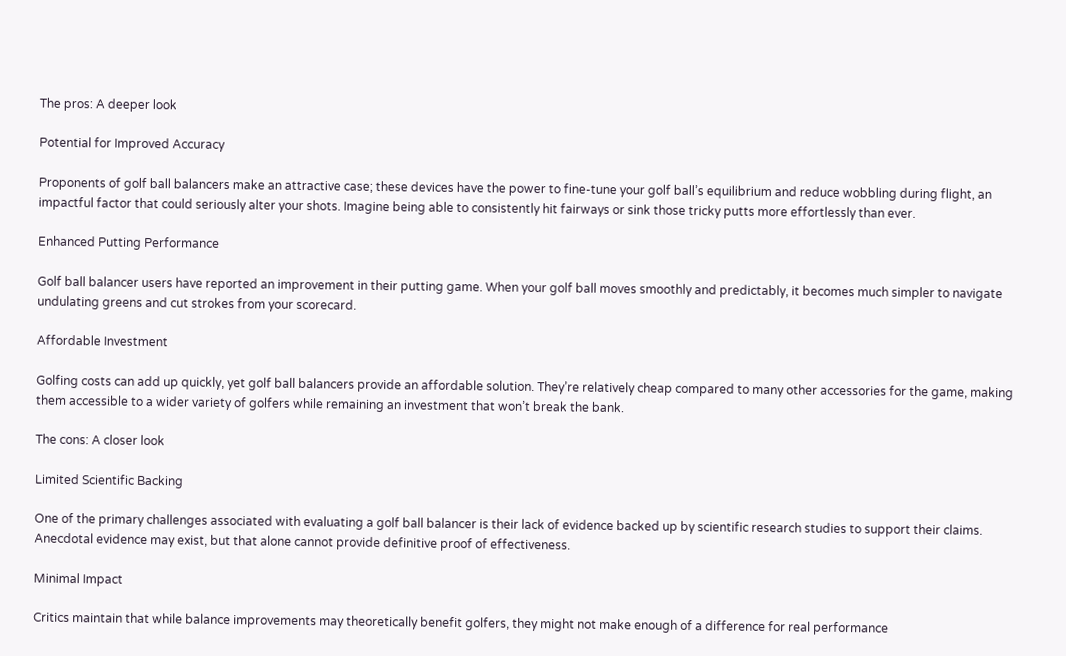The pros: A deeper look

Potential for Improved Accuracy

Proponents of golf ball balancers make an attractive case; these devices have the power to fine-tune your golf ball’s equilibrium and reduce wobbling during flight, an impactful factor that could seriously alter your shots. Imagine being able to consistently hit fairways or sink those tricky putts more effortlessly than ever.

Enhanced Putting Performance

Golf ball balancer users have reported an improvement in their putting game. When your golf ball moves smoothly and predictably, it becomes much simpler to navigate undulating greens and cut strokes from your scorecard.

Affordable Investment

Golfing costs can add up quickly, yet golf ball balancers provide an affordable solution. They’re relatively cheap compared to many other accessories for the game, making them accessible to a wider variety of golfers while remaining an investment that won’t break the bank.

The cons: A closer look

Limited Scientific Backing

One of the primary challenges associated with evaluating a golf ball balancer is their lack of evidence backed up by scientific research studies to support their claims. Anecdotal evidence may exist, but that alone cannot provide definitive proof of effectiveness.

Minimal Impact

Critics maintain that while balance improvements may theoretically benefit golfers, they might not make enough of a difference for real performance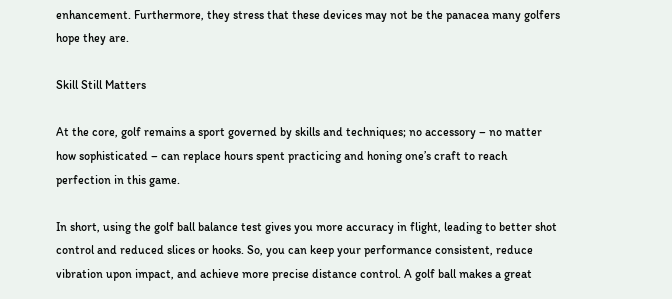enhancement. Furthermore, they stress that these devices may not be the panacea many golfers hope they are.

Skill Still Matters

At the core, golf remains a sport governed by skills and techniques; no accessory – no matter how sophisticated – can replace hours spent practicing and honing one’s craft to reach perfection in this game.

In short, using the golf ball balance test gives you more accuracy in flight, leading to better shot control and reduced slices or hooks. So, you can keep your performance consistent, reduce vibration upon impact, and achieve more precise distance control. A golf ball makes a great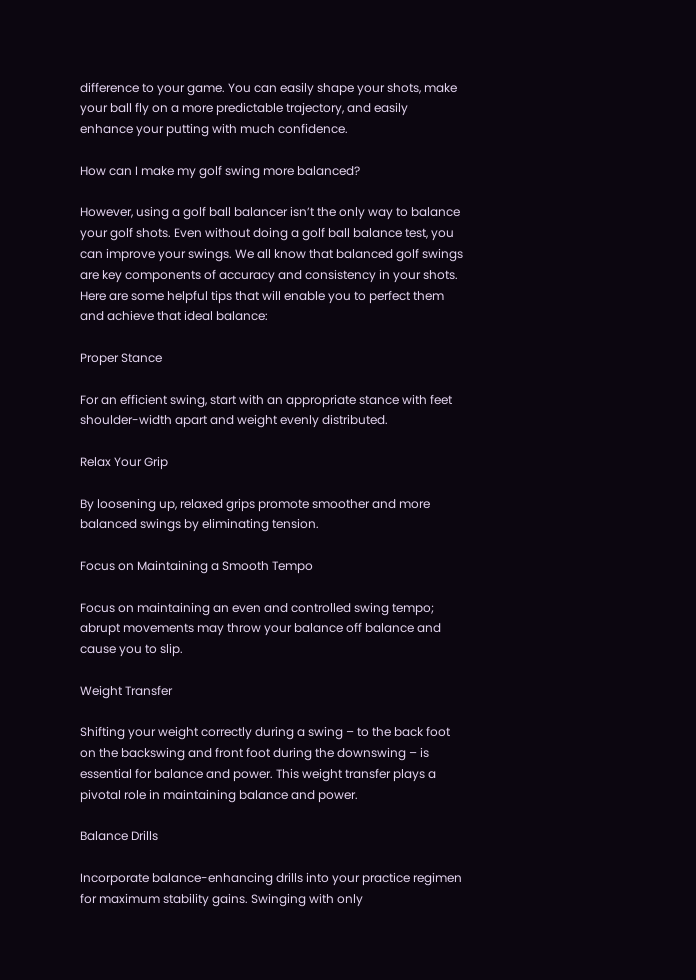difference to your game. You can easily shape your shots, make your ball fly on a more predictable trajectory, and easily enhance your putting with much confidence.

How can I make my golf swing more balanced?

However, using a golf ball balancer isn’t the only way to balance your golf shots. Even without doing a golf ball balance test, you can improve your swings. We all know that balanced golf swings are key components of accuracy and consistency in your shots. Here are some helpful tips that will enable you to perfect them and achieve that ideal balance:

Proper Stance

For an efficient swing, start with an appropriate stance with feet shoulder-width apart and weight evenly distributed.

Relax Your Grip

By loosening up, relaxed grips promote smoother and more balanced swings by eliminating tension.

Focus on Maintaining a Smooth Tempo

Focus on maintaining an even and controlled swing tempo; abrupt movements may throw your balance off balance and cause you to slip.

Weight Transfer

Shifting your weight correctly during a swing – to the back foot on the backswing and front foot during the downswing – is essential for balance and power. This weight transfer plays a pivotal role in maintaining balance and power.

Balance Drills

Incorporate balance-enhancing drills into your practice regimen for maximum stability gains. Swinging with only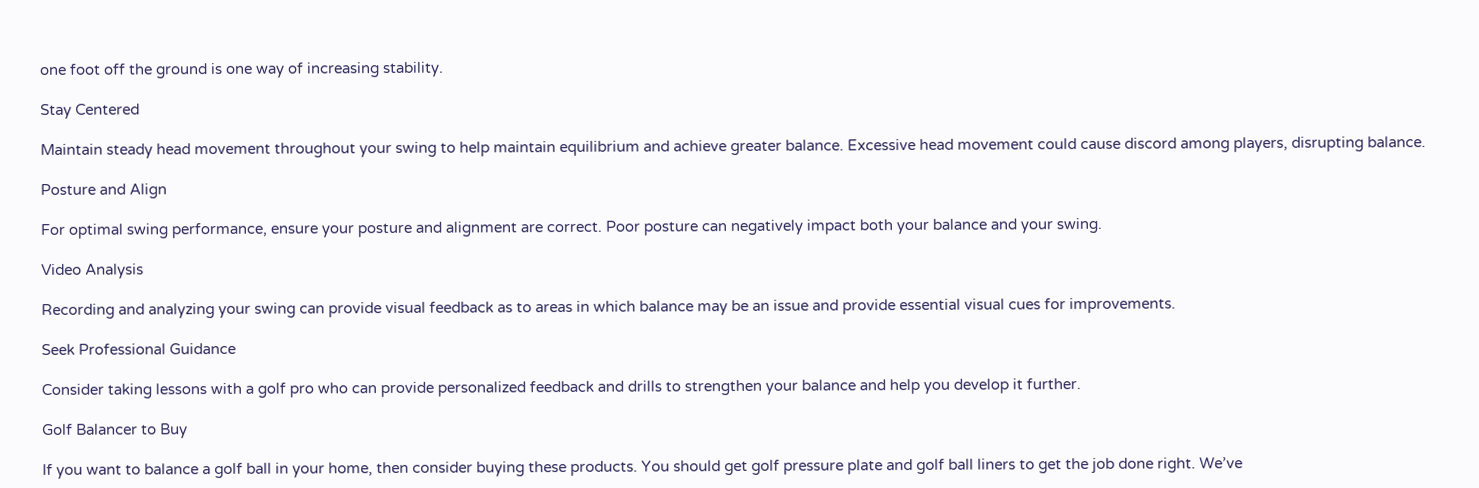one foot off the ground is one way of increasing stability.

Stay Centered

Maintain steady head movement throughout your swing to help maintain equilibrium and achieve greater balance. Excessive head movement could cause discord among players, disrupting balance.

Posture and Align

For optimal swing performance, ensure your posture and alignment are correct. Poor posture can negatively impact both your balance and your swing.

Video Analysis

Recording and analyzing your swing can provide visual feedback as to areas in which balance may be an issue and provide essential visual cues for improvements.

Seek Professional Guidance

Consider taking lessons with a golf pro who can provide personalized feedback and drills to strengthen your balance and help you develop it further.

Golf Balancer to Buy

If you want to balance a golf ball in your home, then consider buying these products. You should get golf pressure plate and golf ball liners to get the job done right. We’ve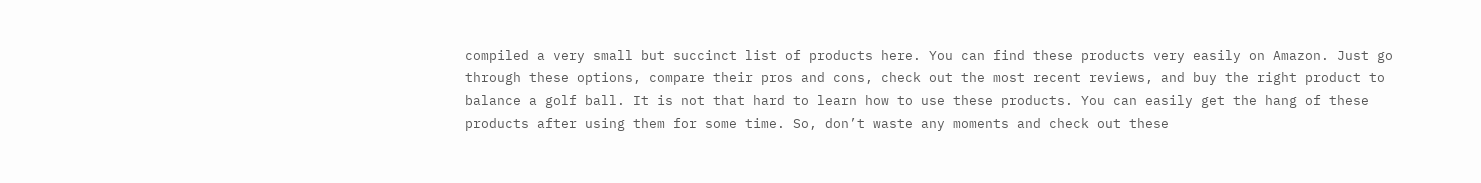compiled a very small but succinct list of products here. You can find these products very easily on Amazon. Just go through these options, compare their pros and cons, check out the most recent reviews, and buy the right product to balance a golf ball. It is not that hard to learn how to use these products. You can easily get the hang of these products after using them for some time. So, don’t waste any moments and check out these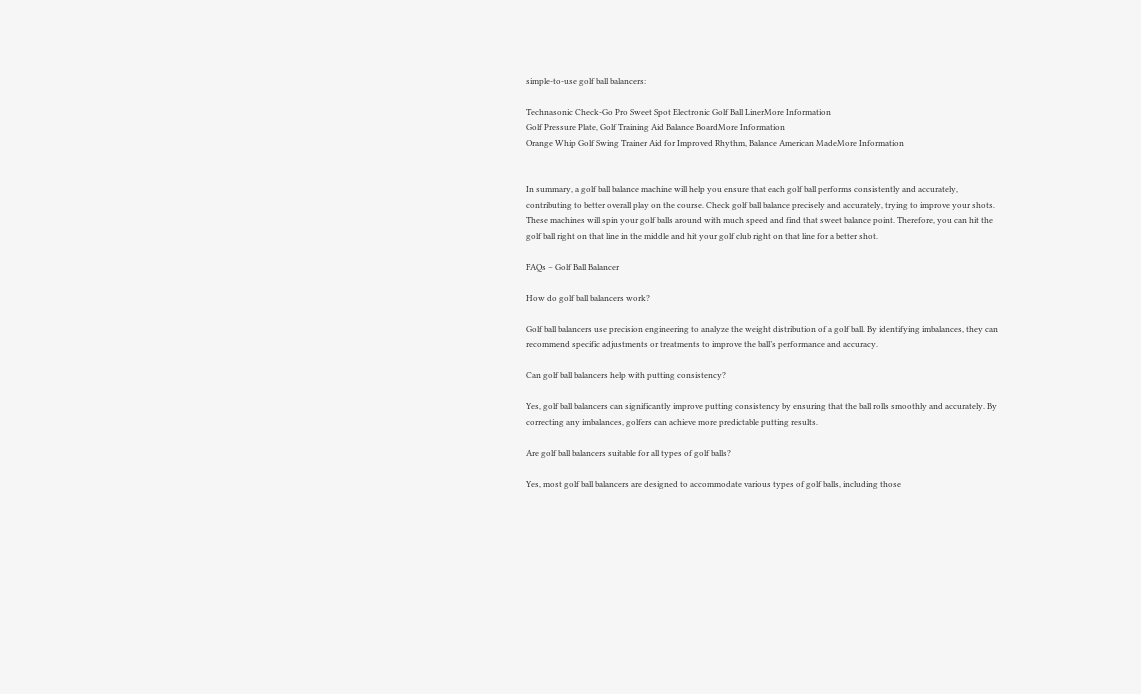simple-to-use golf ball balancers:

Technasonic Check-Go Pro Sweet Spot Electronic Golf Ball LinerMore Information
Golf Pressure Plate, Golf Training Aid Balance BoardMore Information
Orange Whip Golf Swing Trainer Aid for Improved Rhythm, Balance American MadeMore Information


In summary, a golf ball balance machine will help you ensure that each golf ball performs consistently and accurately, contributing to better overall play on the course. Check golf ball balance precisely and accurately, trying to improve your shots. These machines will spin your golf balls around with much speed and find that sweet balance point. Therefore, you can hit the golf ball right on that line in the middle and hit your golf club right on that line for a better shot.

FAQs – Golf Ball Balancer

How do golf ball balancers work?

Golf ball balancers use precision engineering to analyze the weight distribution of a golf ball. By identifying imbalances, they can recommend specific adjustments or treatments to improve the ball’s performance and accuracy.

Can golf ball balancers help with putting consistency?

Yes, golf ball balancers can significantly improve putting consistency by ensuring that the ball rolls smoothly and accurately. By correcting any imbalances, golfers can achieve more predictable putting results.

Are golf ball balancers suitable for all types of golf balls?

Yes, most golf ball balancers are designed to accommodate various types of golf balls, including those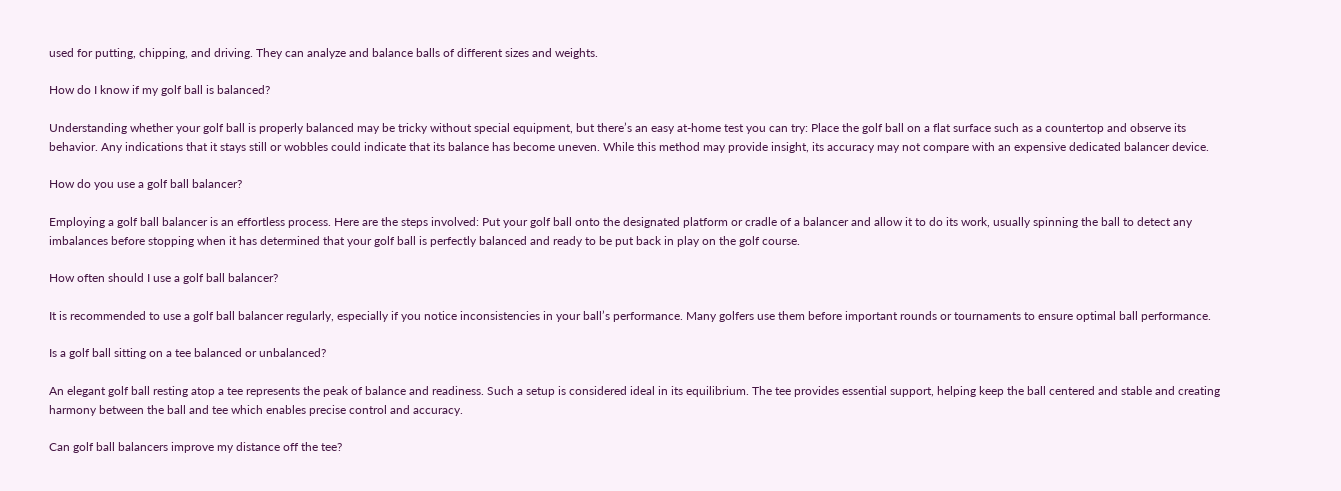used for putting, chipping, and driving. They can analyze and balance balls of different sizes and weights.

How do I know if my golf ball is balanced?

Understanding whether your golf ball is properly balanced may be tricky without special equipment, but there’s an easy at-home test you can try: Place the golf ball on a flat surface such as a countertop and observe its behavior. Any indications that it stays still or wobbles could indicate that its balance has become uneven. While this method may provide insight, its accuracy may not compare with an expensive dedicated balancer device.

How do you use a golf ball balancer?

Employing a golf ball balancer is an effortless process. Here are the steps involved: Put your golf ball onto the designated platform or cradle of a balancer and allow it to do its work, usually spinning the ball to detect any imbalances before stopping when it has determined that your golf ball is perfectly balanced and ready to be put back in play on the golf course.

How often should I use a golf ball balancer?

It is recommended to use a golf ball balancer regularly, especially if you notice inconsistencies in your ball’s performance. Many golfers use them before important rounds or tournaments to ensure optimal ball performance.

Is a golf ball sitting on a tee balanced or unbalanced?

An elegant golf ball resting atop a tee represents the peak of balance and readiness. Such a setup is considered ideal in its equilibrium. The tee provides essential support, helping keep the ball centered and stable and creating harmony between the ball and tee which enables precise control and accuracy.

Can golf ball balancers improve my distance off the tee?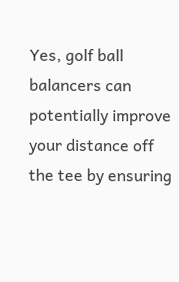Yes, golf ball balancers can potentially improve your distance off the tee by ensuring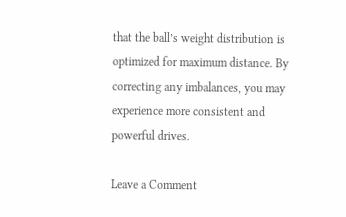that the ball’s weight distribution is optimized for maximum distance. By correcting any imbalances, you may experience more consistent and powerful drives.

Leave a Comment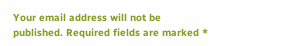Your email address will not be published. Required fields are marked *